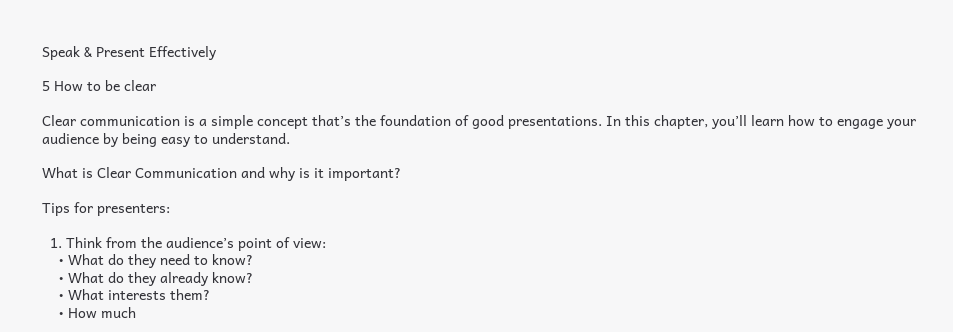Speak & Present Effectively

5 How to be clear

Clear communication is a simple concept that’s the foundation of good presentations. In this chapter, you’ll learn how to engage your audience by being easy to understand.

What is Clear Communication and why is it important?

Tips for presenters:

  1. Think from the audience’s point of view:
    • What do they need to know?
    • What do they already know?
    • What interests them?
    • How much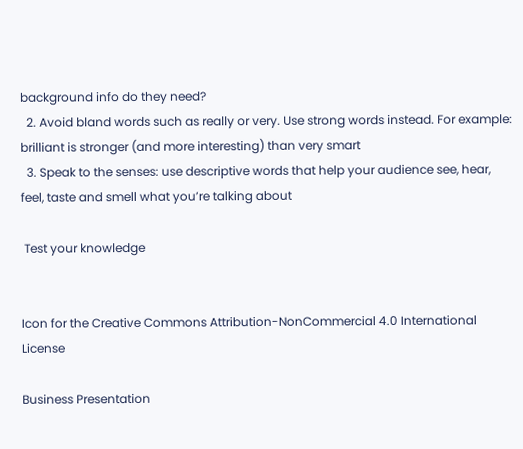background info do they need?
  2. Avoid bland words such as really or very. Use strong words instead. For example: brilliant is stronger (and more interesting) than very smart
  3. Speak to the senses: use descriptive words that help your audience see, hear, feel, taste and smell what you’re talking about

 Test your knowledge


Icon for the Creative Commons Attribution-NonCommercial 4.0 International License

Business Presentation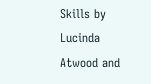Skills by Lucinda Atwood and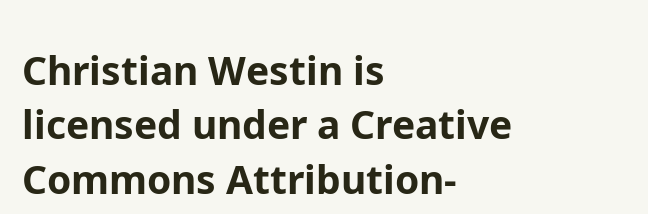Christian Westin is licensed under a Creative Commons Attribution-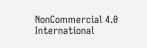NonCommercial 4.0 International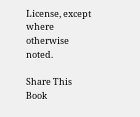License, except where otherwise noted.

Share This Book